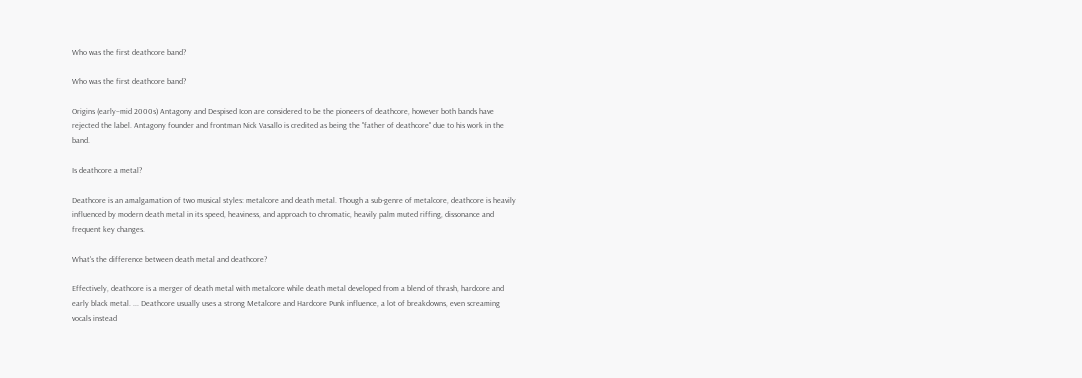Who was the first deathcore band?

Who was the first deathcore band?

Origins (early–mid 2000s) Antagony and Despised Icon are considered to be the pioneers of deathcore, however both bands have rejected the label. Antagony founder and frontman Nick Vasallo is credited as being the "father of deathcore" due to his work in the band.

Is deathcore a metal?

Deathcore is an amalgamation of two musical styles: metalcore and death metal. Though a sub-genre of metalcore, deathcore is heavily influenced by modern death metal in its speed, heaviness, and approach to chromatic, heavily palm muted riffing, dissonance and frequent key changes.

What's the difference between death metal and deathcore?

Effectively, deathcore is a merger of death metal with metalcore while death metal developed from a blend of thrash, hardcore and early black metal. ... Deathcore usually uses a strong Metalcore and Hardcore Punk influence, a lot of breakdowns, even screaming vocals instead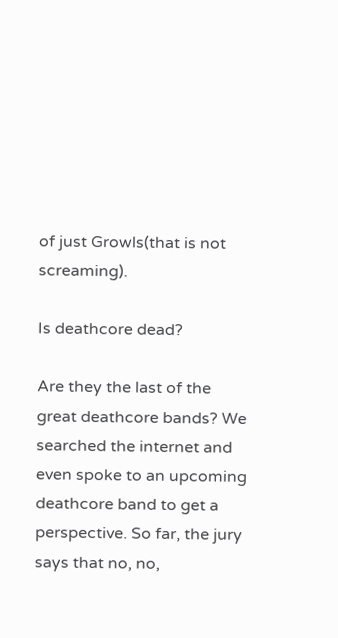of just Growls(that is not screaming).

Is deathcore dead?

Are they the last of the great deathcore bands? We searched the internet and even spoke to an upcoming deathcore band to get a perspective. So far, the jury says that no, no,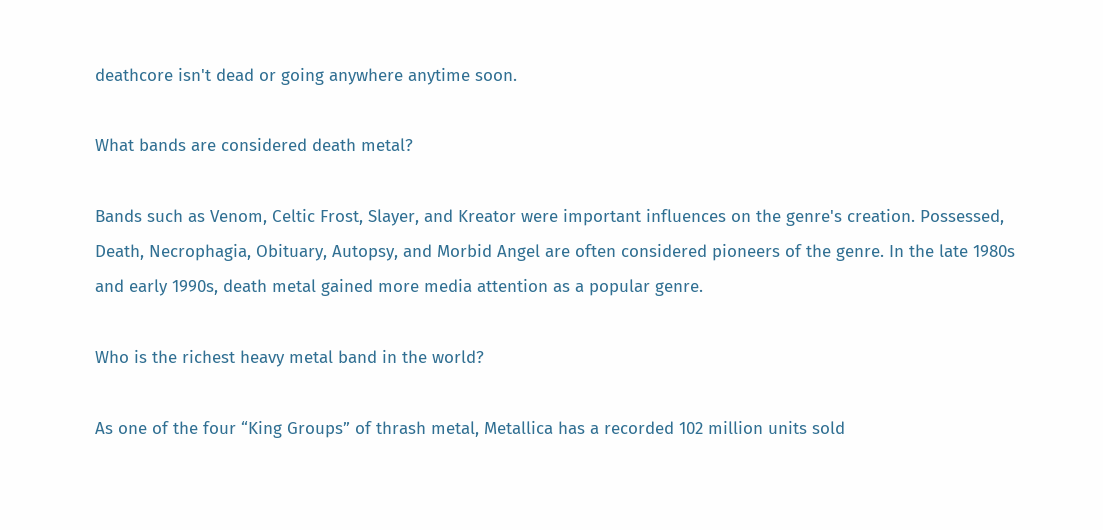deathcore isn't dead or going anywhere anytime soon.

What bands are considered death metal?

Bands such as Venom, Celtic Frost, Slayer, and Kreator were important influences on the genre's creation. Possessed, Death, Necrophagia, Obituary, Autopsy, and Morbid Angel are often considered pioneers of the genre. In the late 1980s and early 1990s, death metal gained more media attention as a popular genre.

Who is the richest heavy metal band in the world?

As one of the four “King Groups” of thrash metal, Metallica has a recorded 102 million units sold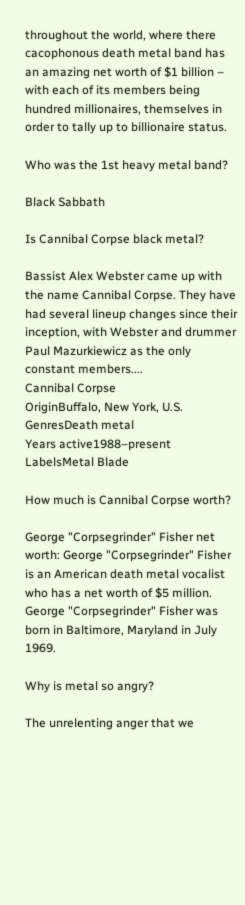throughout the world, where there cacophonous death metal band has an amazing net worth of $1 billion – with each of its members being hundred millionaires, themselves in order to tally up to billionaire status.

Who was the 1st heavy metal band?

Black Sabbath

Is Cannibal Corpse black metal?

Bassist Alex Webster came up with the name Cannibal Corpse. They have had several lineup changes since their inception, with Webster and drummer Paul Mazurkiewicz as the only constant members....
Cannibal Corpse
OriginBuffalo, New York, U.S.
GenresDeath metal
Years active1988–present
LabelsMetal Blade

How much is Cannibal Corpse worth?

George "Corpsegrinder" Fisher net worth: George "Corpsegrinder" Fisher is an American death metal vocalist who has a net worth of $5 million. George "Corpsegrinder" Fisher was born in Baltimore, Maryland in July 1969.

Why is metal so angry?

The unrelenting anger that we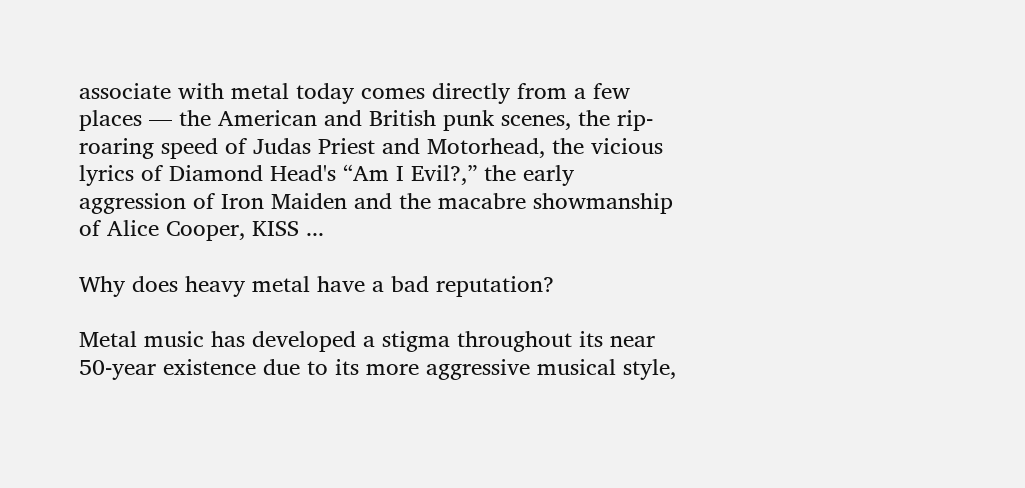associate with metal today comes directly from a few places — the American and British punk scenes, the rip-roaring speed of Judas Priest and Motorhead, the vicious lyrics of Diamond Head's “Am I Evil?,” the early aggression of Iron Maiden and the macabre showmanship of Alice Cooper, KISS ...

Why does heavy metal have a bad reputation?

Metal music has developed a stigma throughout its near 50-year existence due to its more aggressive musical style,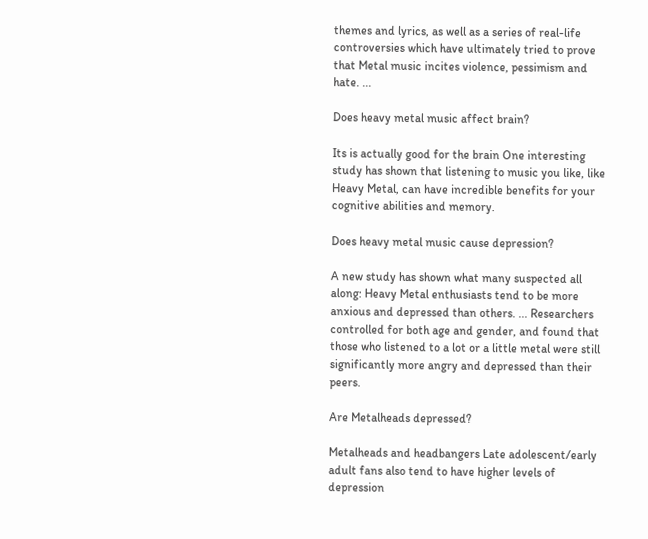themes and lyrics, as well as a series of real-life controversies which have ultimately tried to prove that Metal music incites violence, pessimism and hate. ...

Does heavy metal music affect brain?

Its is actually good for the brain One interesting study has shown that listening to music you like, like Heavy Metal, can have incredible benefits for your cognitive abilities and memory.

Does heavy metal music cause depression?

A new study has shown what many suspected all along: Heavy Metal enthusiasts tend to be more anxious and depressed than others. ... Researchers controlled for both age and gender, and found that those who listened to a lot or a little metal were still significantly more angry and depressed than their peers.

Are Metalheads depressed?

Metalheads and headbangers Late adolescent/early adult fans also tend to have higher levels of depression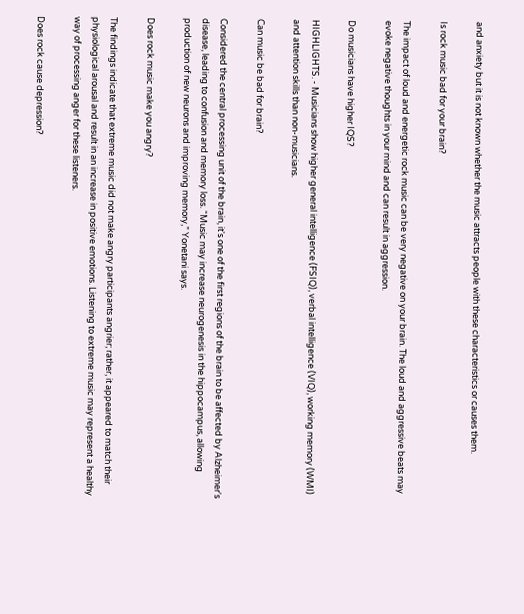and anxiety but it is not known whether the music attracts people with these characteristics or causes them.

Is rock music bad for your brain?

The impact of loud and energetic rock music can be very negative on your brain. The loud and aggressive beats may evoke negative thoughts in your mind and can result in aggression.

Do musicians have higher IQS?

HIGHLIGHTS. - Musicians show higher general intelligence (FSIQ), verbal intelligence (VIQ), working memory (WMI) and attention skills than non-musicians.

Can music be bad for brain?

Considered the central processing unit of the brain, it's one of the first regions of the brain to be affected by Alzheimer's disease, leading to confusion and memory loss. “Music may increase neurogenesis in the hippocampus, allowing production of new neurons and improving memory,” Yonetani says.

Does rock music make you angry?

The findings indicate that extreme music did not make angry participants angrier; rather, it appeared to match their physiological arousal and result in an increase in positive emotions. Listening to extreme music may represent a healthy way of processing anger for these listeners.

Does rock cause depression?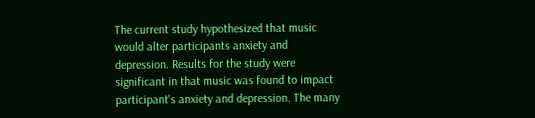The current study hypothesized that music would alter participants anxiety and depression. Results for the study were significant in that music was found to impact participant's anxiety and depression. The many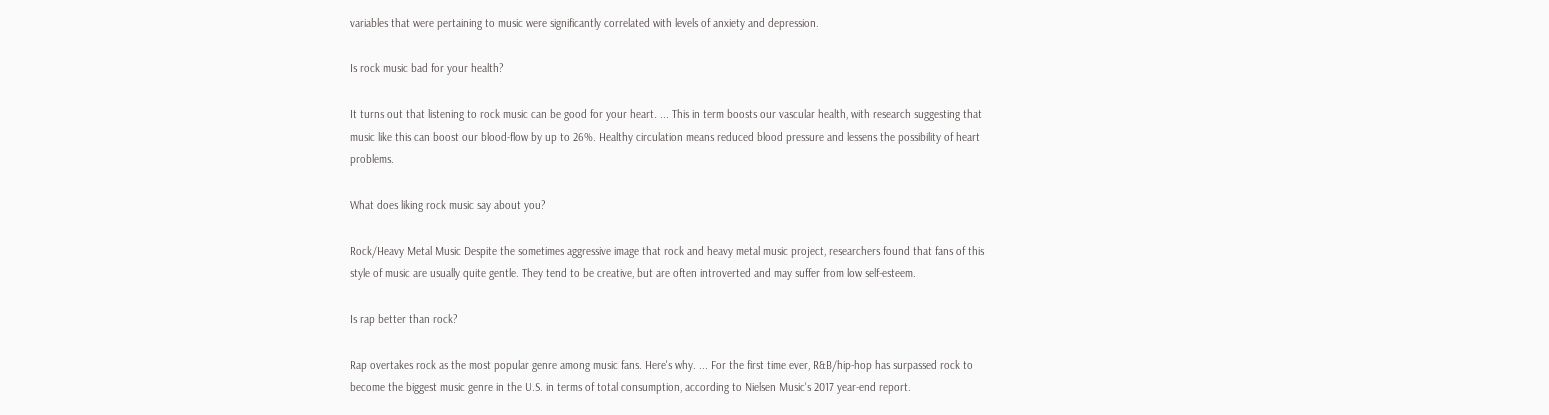variables that were pertaining to music were significantly correlated with levels of anxiety and depression.

Is rock music bad for your health?

It turns out that listening to rock music can be good for your heart. ... This in term boosts our vascular health, with research suggesting that music like this can boost our blood-flow by up to 26%. Healthy circulation means reduced blood pressure and lessens the possibility of heart problems.

What does liking rock music say about you?

Rock/Heavy Metal Music Despite the sometimes aggressive image that rock and heavy metal music project, researchers found that fans of this style of music are usually quite gentle. They tend to be creative, but are often introverted and may suffer from low self-esteem.

Is rap better than rock?

Rap overtakes rock as the most popular genre among music fans. Here's why. ... For the first time ever, R&B/hip-hop has surpassed rock to become the biggest music genre in the U.S. in terms of total consumption, according to Nielsen Music's 2017 year-end report.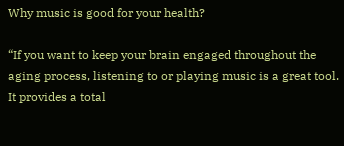Why music is good for your health?

“If you want to keep your brain engaged throughout the aging process, listening to or playing music is a great tool. It provides a total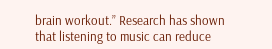brain workout.” Research has shown that listening to music can reduce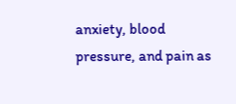anxiety, blood pressure, and pain as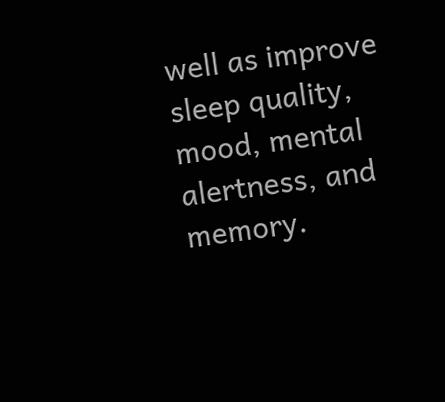well as improve sleep quality, mood, mental alertness, and memory.